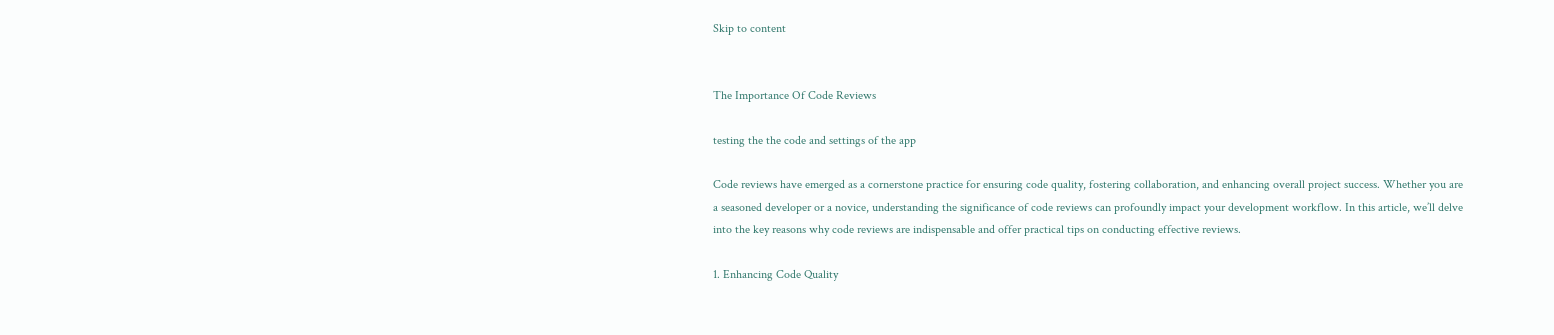Skip to content


The Importance Of Code Reviews

testing the the code and settings of the app

Code reviews have emerged as a cornerstone practice for ensuring code quality, fostering collaboration, and enhancing overall project success. Whether you are a seasoned developer or a novice, understanding the significance of code reviews can profoundly impact your development workflow. In this article, we’ll delve into the key reasons why code reviews are indispensable and offer practical tips on conducting effective reviews.

1. Enhancing Code Quality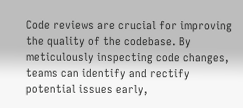Code reviews are crucial for improving the quality of the codebase. By meticulously inspecting code changes, teams can identify and rectify potential issues early,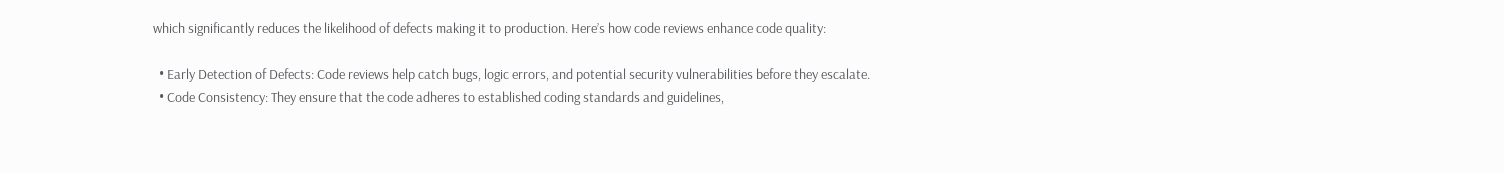which significantly reduces the likelihood of defects making it to production. Here’s how code reviews enhance code quality:

  • Early Detection of Defects: Code reviews help catch bugs, logic errors, and potential security vulnerabilities before they escalate.
  • Code Consistency: They ensure that the code adheres to established coding standards and guidelines,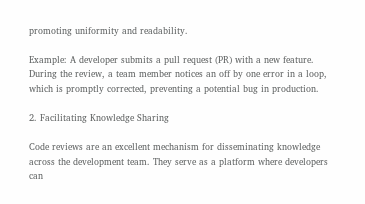promoting uniformity and readability.

Example: A developer submits a pull request (PR) with a new feature. During the review, a team member notices an off by one error in a loop, which is promptly corrected, preventing a potential bug in production.

2. Facilitating Knowledge Sharing

Code reviews are an excellent mechanism for disseminating knowledge across the development team. They serve as a platform where developers can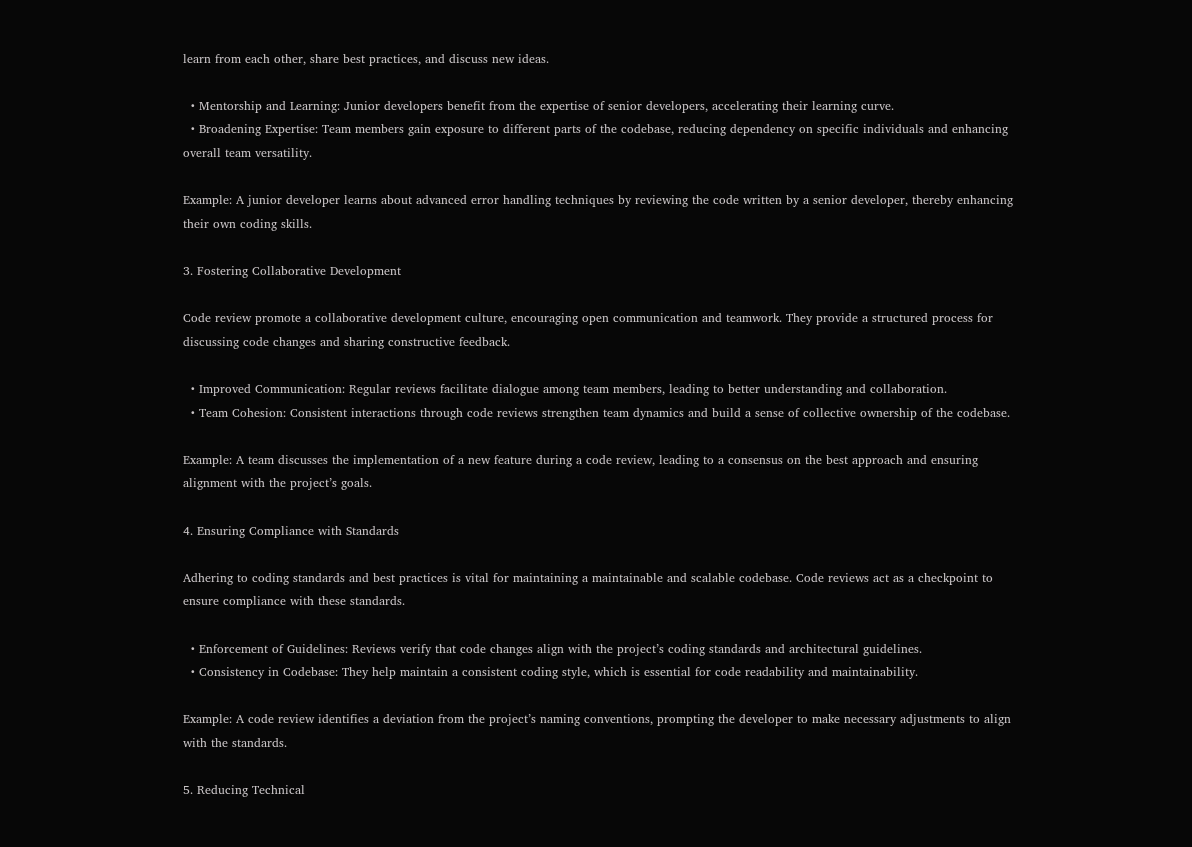learn from each other, share best practices, and discuss new ideas.

  • Mentorship and Learning: Junior developers benefit from the expertise of senior developers, accelerating their learning curve.
  • Broadening Expertise: Team members gain exposure to different parts of the codebase, reducing dependency on specific individuals and enhancing overall team versatility.

Example: A junior developer learns about advanced error handling techniques by reviewing the code written by a senior developer, thereby enhancing their own coding skills.

3. Fostering Collaborative Development

Code review promote a collaborative development culture, encouraging open communication and teamwork. They provide a structured process for discussing code changes and sharing constructive feedback.

  • Improved Communication: Regular reviews facilitate dialogue among team members, leading to better understanding and collaboration.
  • Team Cohesion: Consistent interactions through code reviews strengthen team dynamics and build a sense of collective ownership of the codebase.

Example: A team discusses the implementation of a new feature during a code review, leading to a consensus on the best approach and ensuring alignment with the project’s goals.

4. Ensuring Compliance with Standards

Adhering to coding standards and best practices is vital for maintaining a maintainable and scalable codebase. Code reviews act as a checkpoint to ensure compliance with these standards.

  • Enforcement of Guidelines: Reviews verify that code changes align with the project’s coding standards and architectural guidelines.
  • Consistency in Codebase: They help maintain a consistent coding style, which is essential for code readability and maintainability.

Example: A code review identifies a deviation from the project’s naming conventions, prompting the developer to make necessary adjustments to align with the standards.

5. Reducing Technical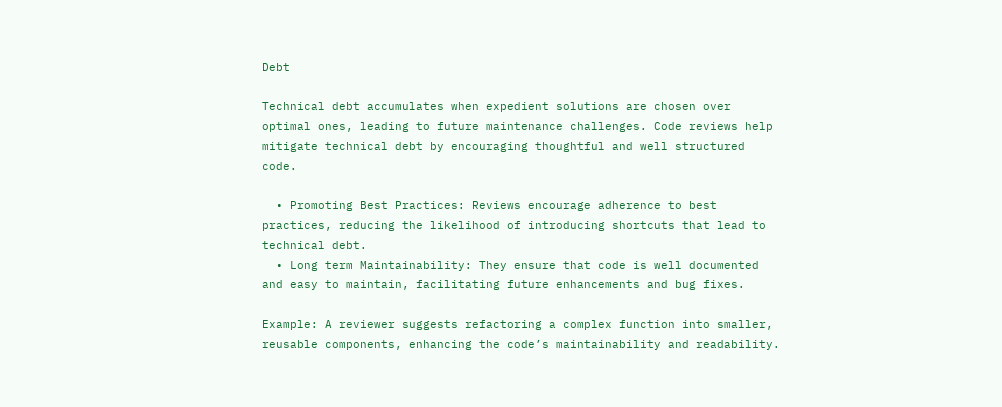Debt

Technical debt accumulates when expedient solutions are chosen over optimal ones, leading to future maintenance challenges. Code reviews help mitigate technical debt by encouraging thoughtful and well structured code.

  • Promoting Best Practices: Reviews encourage adherence to best practices, reducing the likelihood of introducing shortcuts that lead to technical debt.
  • Long term Maintainability: They ensure that code is well documented and easy to maintain, facilitating future enhancements and bug fixes.

Example: A reviewer suggests refactoring a complex function into smaller, reusable components, enhancing the code’s maintainability and readability.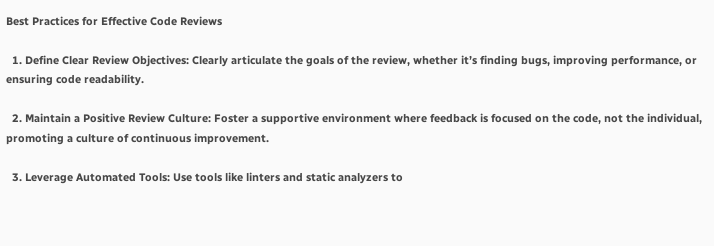Best Practices for Effective Code Reviews

  1. Define Clear Review Objectives: Clearly articulate the goals of the review, whether it’s finding bugs, improving performance, or ensuring code readability.

  2. Maintain a Positive Review Culture: Foster a supportive environment where feedback is focused on the code, not the individual, promoting a culture of continuous improvement.

  3. Leverage Automated Tools: Use tools like linters and static analyzers to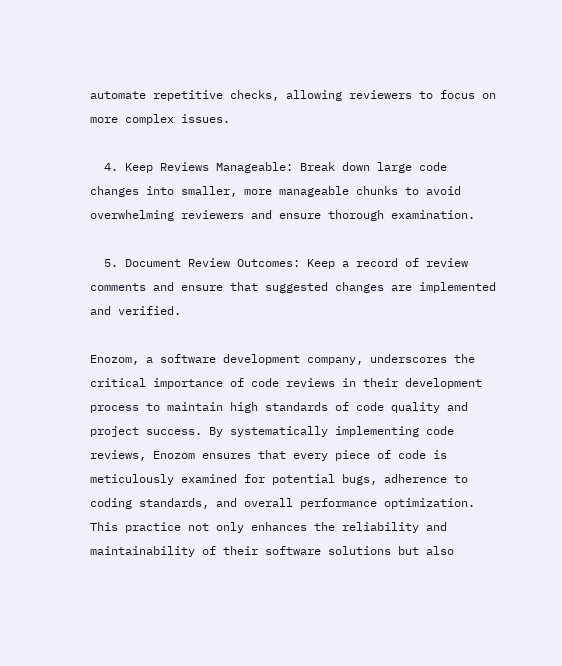automate repetitive checks, allowing reviewers to focus on more complex issues.

  4. Keep Reviews Manageable: Break down large code changes into smaller, more manageable chunks to avoid overwhelming reviewers and ensure thorough examination.

  5. Document Review Outcomes: Keep a record of review comments and ensure that suggested changes are implemented and verified.

Enozom, a software development company, underscores the critical importance of code reviews in their development process to maintain high standards of code quality and project success. By systematically implementing code reviews, Enozom ensures that every piece of code is meticulously examined for potential bugs, adherence to coding standards, and overall performance optimization. This practice not only enhances the reliability and maintainability of their software solutions but also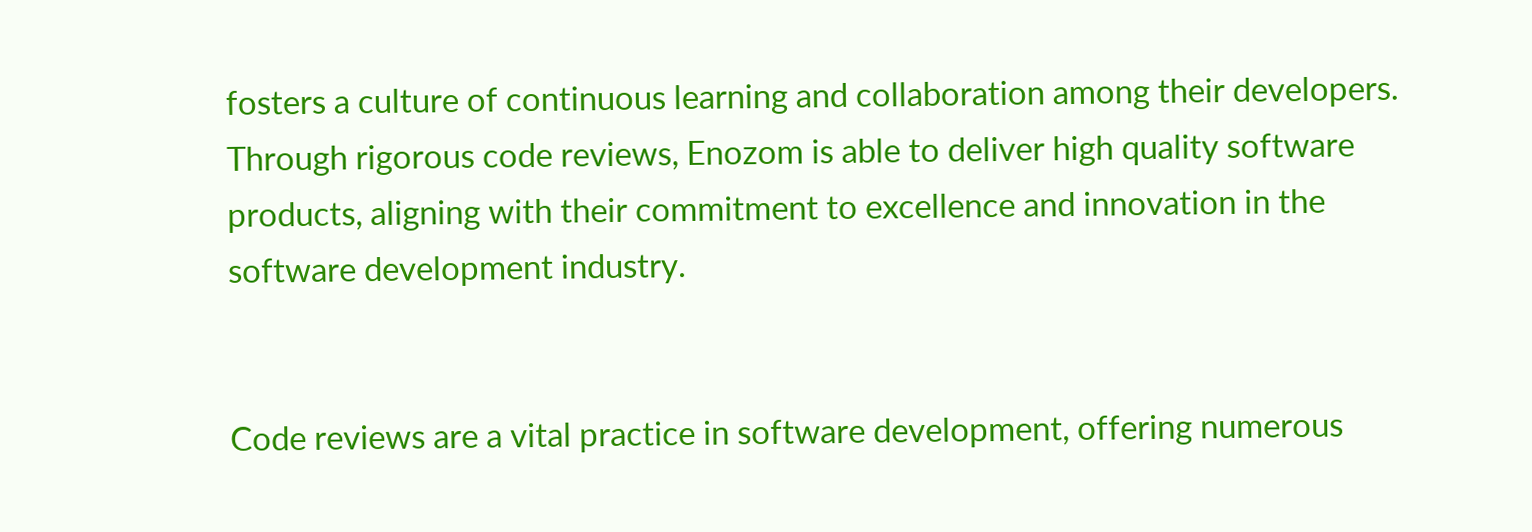fosters a culture of continuous learning and collaboration among their developers. Through rigorous code reviews, Enozom is able to deliver high quality software products, aligning with their commitment to excellence and innovation in the software development industry.


Code reviews are a vital practice in software development, offering numerous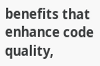benefits that enhance code quality,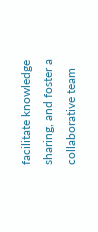facilitate knowledge sharing, and foster a collaborative team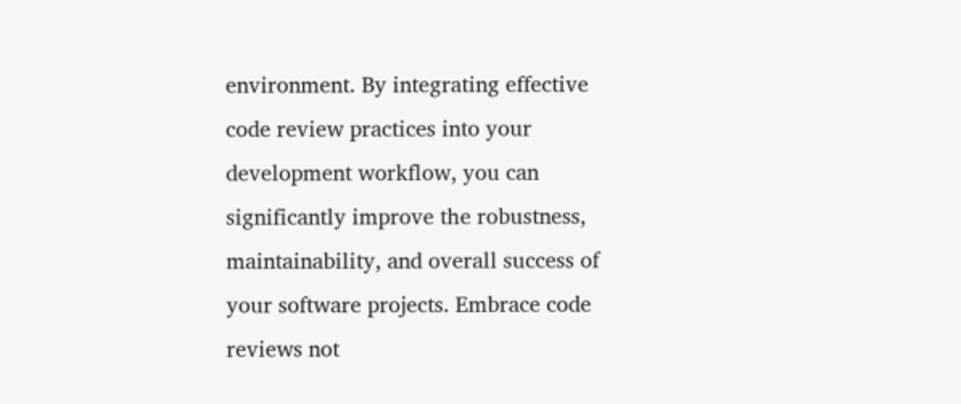environment. By integrating effective code review practices into your development workflow, you can significantly improve the robustness, maintainability, and overall success of your software projects. Embrace code reviews not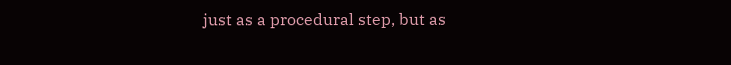just as a procedural step, but as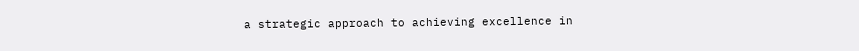a strategic approach to achieving excellence in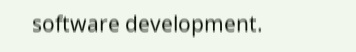software development.